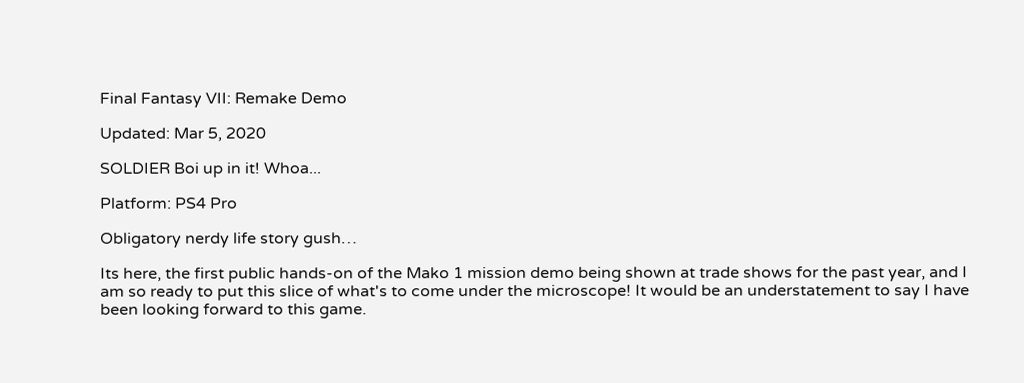Final Fantasy VII: Remake Demo

Updated: Mar 5, 2020

SOLDIER Boi up in it! Whoa...

Platform: PS4 Pro

Obligatory nerdy life story gush…

Its here, the first public hands-on of the Mako 1 mission demo being shown at trade shows for the past year, and I am so ready to put this slice of what's to come under the microscope! It would be an understatement to say I have been looking forward to this game.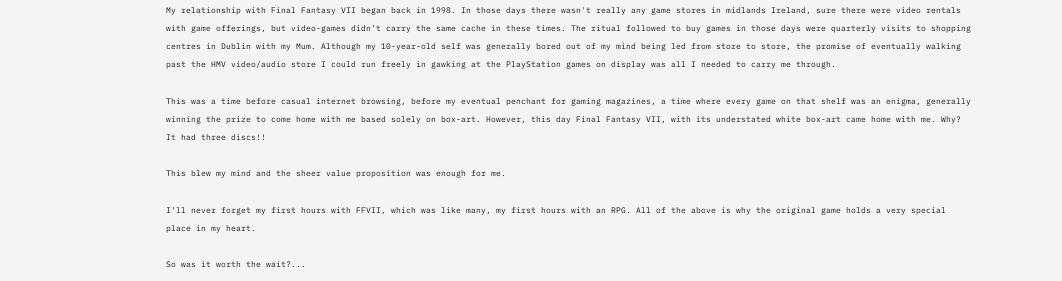My relationship with Final Fantasy VII began back in 1998. In those days there wasn't really any game stores in midlands Ireland, sure there were video rentals with game offerings, but video-games didn't carry the same cache in these times. The ritual followed to buy games in those days were quarterly visits to shopping centres in Dublin with my Mum. Although my 10-year-old self was generally bored out of my mind being led from store to store, the promise of eventually walking past the HMV video/audio store I could run freely in gawking at the PlayStation games on display was all I needed to carry me through.

This was a time before casual internet browsing, before my eventual penchant for gaming magazines, a time where every game on that shelf was an enigma, generally winning the prize to come home with me based solely on box-art. However, this day Final Fantasy VII, with its understated white box-art came home with me. Why? It had three discs!!

This blew my mind and the sheer value proposition was enough for me.

I'll never forget my first hours with FFVII, which was like many, my first hours with an RPG. All of the above is why the original game holds a very special place in my heart.

So was it worth the wait?...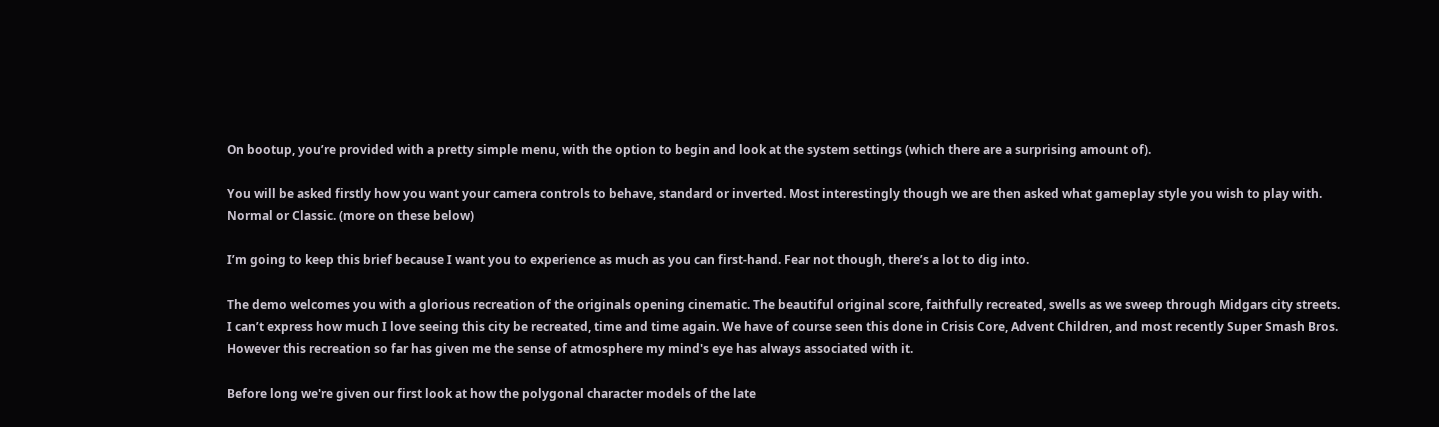On bootup, you’re provided with a pretty simple menu, with the option to begin and look at the system settings (which there are a surprising amount of).

You will be asked firstly how you want your camera controls to behave, standard or inverted. Most interestingly though we are then asked what gameplay style you wish to play with. Normal or Classic. (more on these below)

I’m going to keep this brief because I want you to experience as much as you can first-hand. Fear not though, there’s a lot to dig into.

The demo welcomes you with a glorious recreation of the originals opening cinematic. The beautiful original score, faithfully recreated, swells as we sweep through Midgars city streets. I can’t express how much I love seeing this city be recreated, time and time again. We have of course seen this done in Crisis Core, Advent Children, and most recently Super Smash Bros. However this recreation so far has given me the sense of atmosphere my mind's eye has always associated with it.

Before long we're given our first look at how the polygonal character models of the late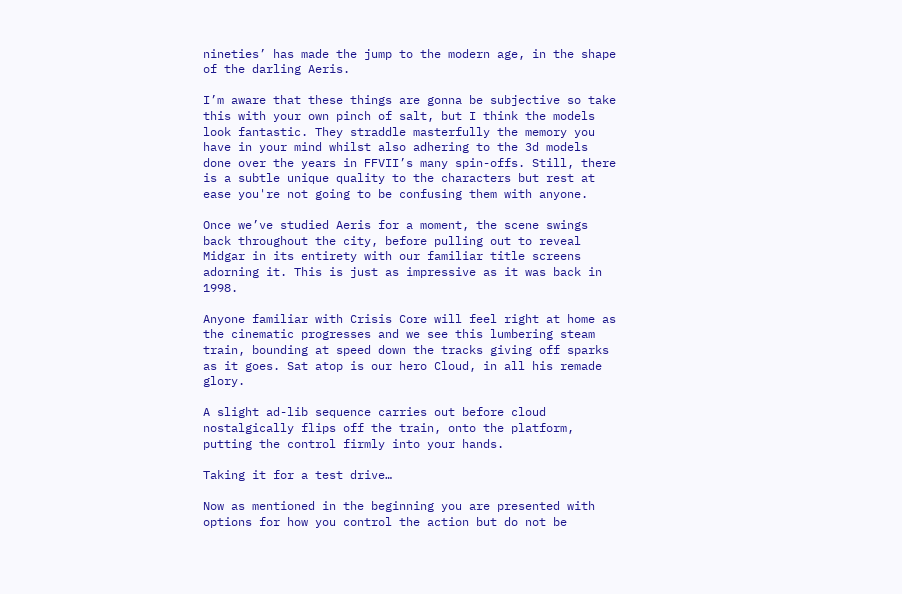nineties’ has made the jump to the modern age, in the shape of the darling Aeris.

I’m aware that these things are gonna be subjective so take this with your own pinch of salt, but I think the models look fantastic. They straddle masterfully the memory you have in your mind whilst also adhering to the 3d models done over the years in FFVII’s many spin-offs. Still, there is a subtle unique quality to the characters but rest at ease you're not going to be confusing them with anyone.

Once we’ve studied Aeris for a moment, the scene swings back throughout the city, before pulling out to reveal Midgar in its entirety with our familiar title screens adorning it. This is just as impressive as it was back in 1998.

Anyone familiar with Crisis Core will feel right at home as the cinematic progresses and we see this lumbering steam train, bounding at speed down the tracks giving off sparks as it goes. Sat atop is our hero Cloud, in all his remade glory.

A slight ad-lib sequence carries out before cloud nostalgically flips off the train, onto the platform, putting the control firmly into your hands.

Taking it for a test drive…

Now as mentioned in the beginning you are presented with options for how you control the action but do not be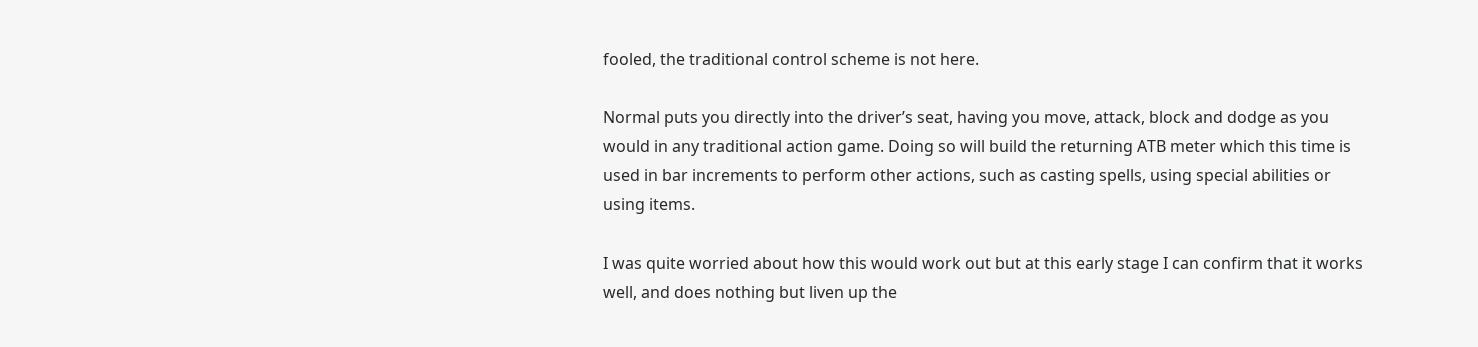fooled, the traditional control scheme is not here.

Normal puts you directly into the driver’s seat, having you move, attack, block and dodge as you would in any traditional action game. Doing so will build the returning ATB meter which this time is used in bar increments to perform other actions, such as casting spells, using special abilities or using items.

I was quite worried about how this would work out but at this early stage I can confirm that it works well, and does nothing but liven up the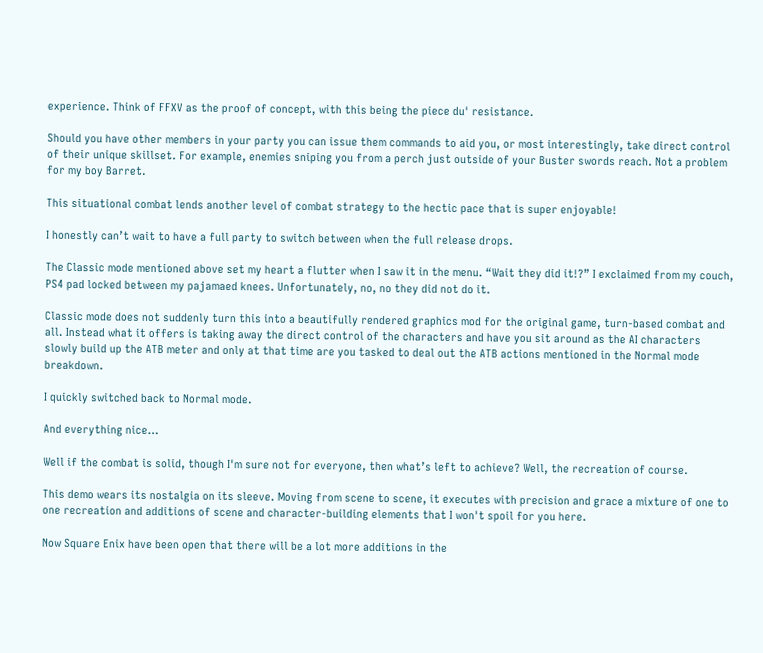experience. Think of FFXV as the proof of concept, with this being the piece du' resistance.

Should you have other members in your party you can issue them commands to aid you, or most interestingly, take direct control of their unique skillset. For example, enemies sniping you from a perch just outside of your Buster swords reach. Not a problem for my boy Barret.

This situational combat lends another level of combat strategy to the hectic pace that is super enjoyable!

I honestly can’t wait to have a full party to switch between when the full release drops.

The Classic mode mentioned above set my heart a flutter when I saw it in the menu. “Wait they did it!?” I exclaimed from my couch, PS4 pad locked between my pajamaed knees. Unfortunately, no, no they did not do it.

Classic mode does not suddenly turn this into a beautifully rendered graphics mod for the original game, turn-based combat and all. Instead what it offers is taking away the direct control of the characters and have you sit around as the AI characters slowly build up the ATB meter and only at that time are you tasked to deal out the ATB actions mentioned in the Normal mode breakdown.

I quickly switched back to Normal mode.

And everything nice…

Well if the combat is solid, though I'm sure not for everyone, then what’s left to achieve? Well, the recreation of course.

This demo wears its nostalgia on its sleeve. Moving from scene to scene, it executes with precision and grace a mixture of one to one recreation and additions of scene and character-building elements that I won't spoil for you here.

Now Square Enix have been open that there will be a lot more additions in the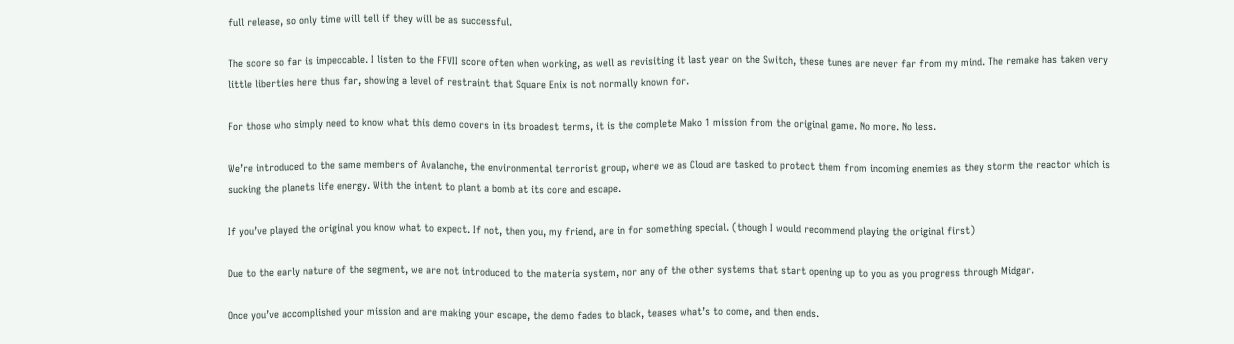full release, so only time will tell if they will be as successful.

The score so far is impeccable. I listen to the FFVII score often when working, as well as revisiting it last year on the Switch, these tunes are never far from my mind. The remake has taken very little liberties here thus far, showing a level of restraint that Square Enix is not normally known for.

For those who simply need to know what this demo covers in its broadest terms, it is the complete Mako 1 mission from the original game. No more. No less.

We’re introduced to the same members of Avalanche, the environmental terrorist group, where we as Cloud are tasked to protect them from incoming enemies as they storm the reactor which is sucking the planets life energy. With the intent to plant a bomb at its core and escape.

If you’ve played the original you know what to expect. If not, then you, my friend, are in for something special. (though I would recommend playing the original first)

Due to the early nature of the segment, we are not introduced to the materia system, nor any of the other systems that start opening up to you as you progress through Midgar.

Once you’ve accomplished your mission and are making your escape, the demo fades to black, teases what’s to come, and then ends.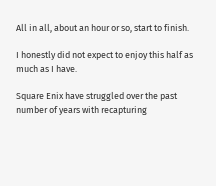All in all, about an hour or so, start to finish.

I honestly did not expect to enjoy this half as much as I have.

Square Enix have struggled over the past number of years with recapturing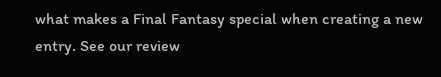what makes a Final Fantasy special when creating a new entry. See our review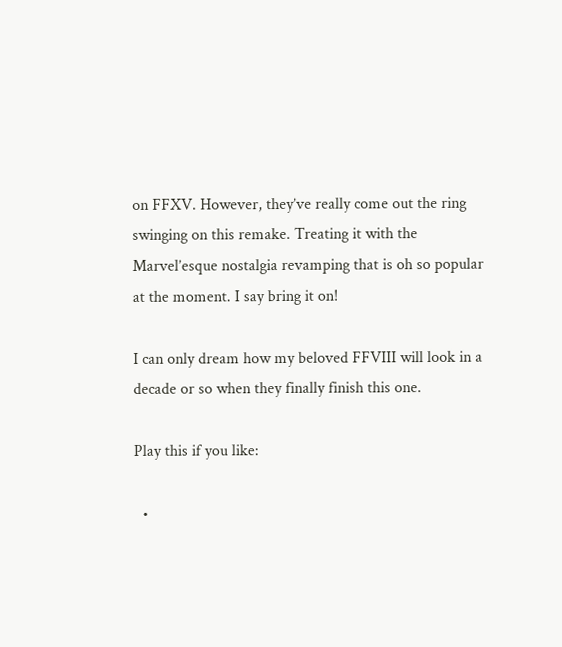on FFXV. However, they’ve really come out the ring swinging on this remake. Treating it with the Marvel’esque nostalgia revamping that is oh so popular at the moment. I say bring it on!

I can only dream how my beloved FFVIII will look in a decade or so when they finally finish this one.

Play this if you like:

  •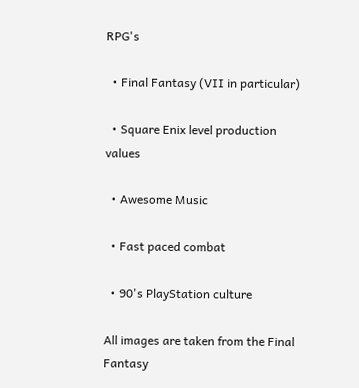RPG's

  • Final Fantasy (VII in particular)

  • Square Enix level production values

  • Awesome Music

  • Fast paced combat

  • 90's PlayStation culture

All images are taken from the Final Fantasy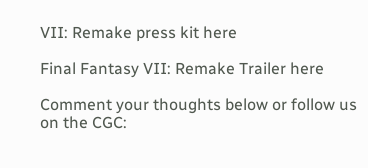VII: Remake press kit here

Final Fantasy VII: Remake Trailer here

Comment your thoughts below or follow us on the CGC: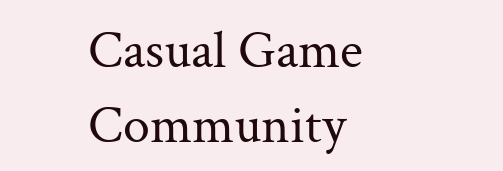Casual Game Community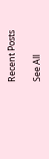Recent Posts

See All